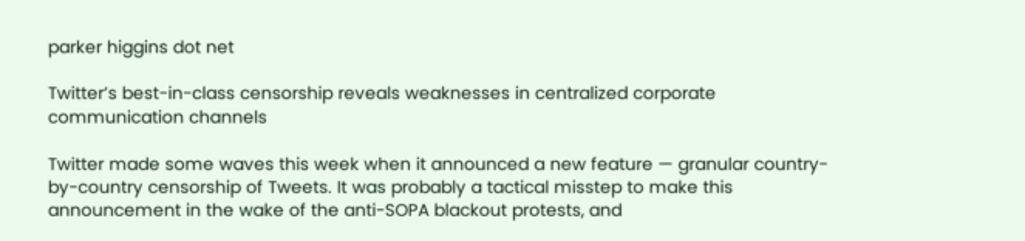parker higgins dot net

Twitter’s best-in-class censorship reveals weaknesses in centralized corporate communication channels

Twitter made some waves this week when it announced a new feature — granular country-by-country censorship of Tweets. It was probably a tactical misstep to make this announcement in the wake of the anti-SOPA blackout protests, and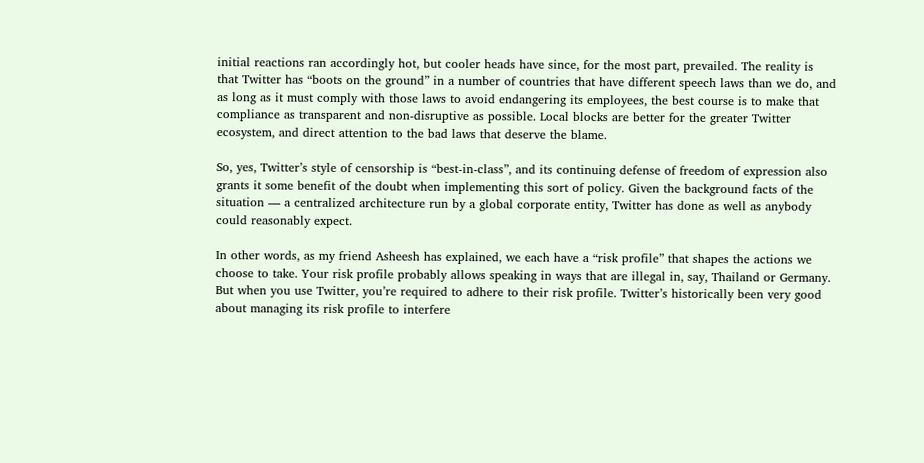initial reactions ran accordingly hot, but cooler heads have since, for the most part, prevailed. The reality is that Twitter has “boots on the ground” in a number of countries that have different speech laws than we do, and as long as it must comply with those laws to avoid endangering its employees, the best course is to make that compliance as transparent and non-disruptive as possible. Local blocks are better for the greater Twitter ecosystem, and direct attention to the bad laws that deserve the blame.

So, yes, Twitter’s style of censorship is “best-in-class”, and its continuing defense of freedom of expression also grants it some benefit of the doubt when implementing this sort of policy. Given the background facts of the situation — a centralized architecture run by a global corporate entity, Twitter has done as well as anybody could reasonably expect.

In other words, as my friend Asheesh has explained, we each have a “risk profile” that shapes the actions we choose to take. Your risk profile probably allows speaking in ways that are illegal in, say, Thailand or Germany. But when you use Twitter, you’re required to adhere to their risk profile. Twitter’s historically been very good about managing its risk profile to interfere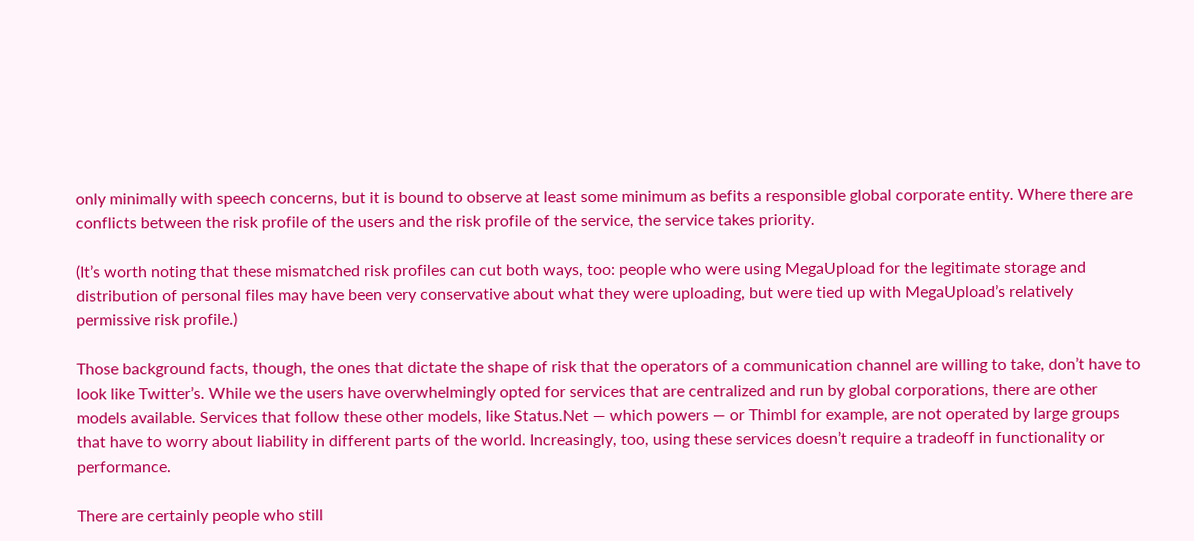only minimally with speech concerns, but it is bound to observe at least some minimum as befits a responsible global corporate entity. Where there are conflicts between the risk profile of the users and the risk profile of the service, the service takes priority.

(It’s worth noting that these mismatched risk profiles can cut both ways, too: people who were using MegaUpload for the legitimate storage and distribution of personal files may have been very conservative about what they were uploading, but were tied up with MegaUpload’s relatively permissive risk profile.)

Those background facts, though, the ones that dictate the shape of risk that the operators of a communication channel are willing to take, don’t have to look like Twitter’s. While we the users have overwhelmingly opted for services that are centralized and run by global corporations, there are other models available. Services that follow these other models, like Status.Net — which powers — or Thimbl for example, are not operated by large groups that have to worry about liability in different parts of the world. Increasingly, too, using these services doesn’t require a tradeoff in functionality or performance.

There are certainly people who still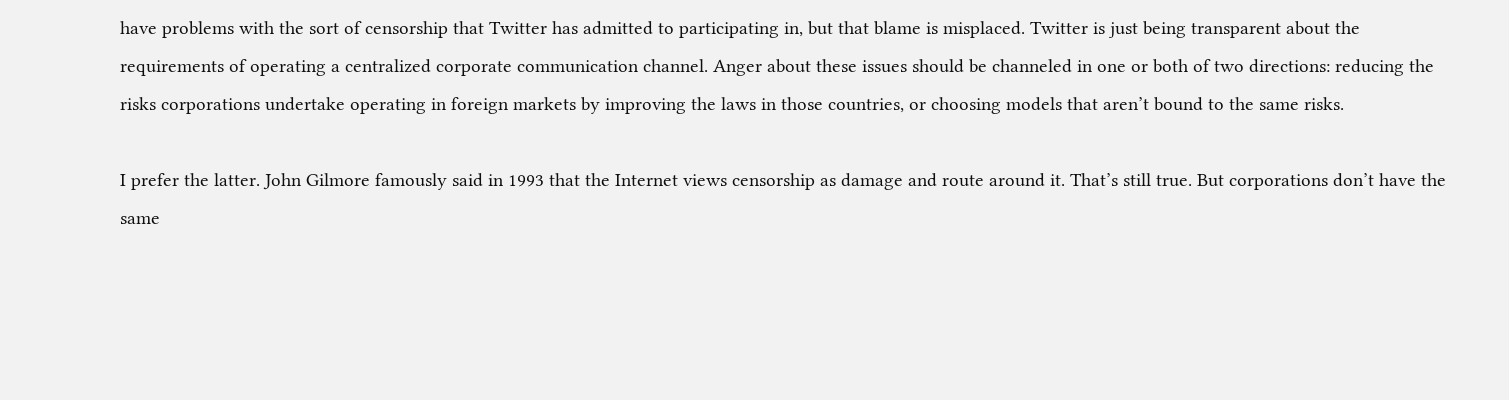have problems with the sort of censorship that Twitter has admitted to participating in, but that blame is misplaced. Twitter is just being transparent about the requirements of operating a centralized corporate communication channel. Anger about these issues should be channeled in one or both of two directions: reducing the risks corporations undertake operating in foreign markets by improving the laws in those countries, or choosing models that aren’t bound to the same risks.

I prefer the latter. John Gilmore famously said in 1993 that the Internet views censorship as damage and route around it. That’s still true. But corporations don’t have the same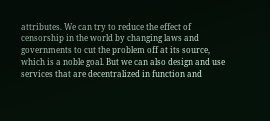attributes. We can try to reduce the effect of censorship in the world by changing laws and governments to cut the problem off at its source, which is a noble goal. But we can also design and use services that are decentralized in function and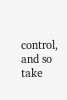control, and so take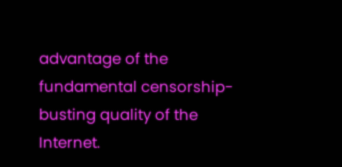advantage of the fundamental censorship-busting quality of the Internet.